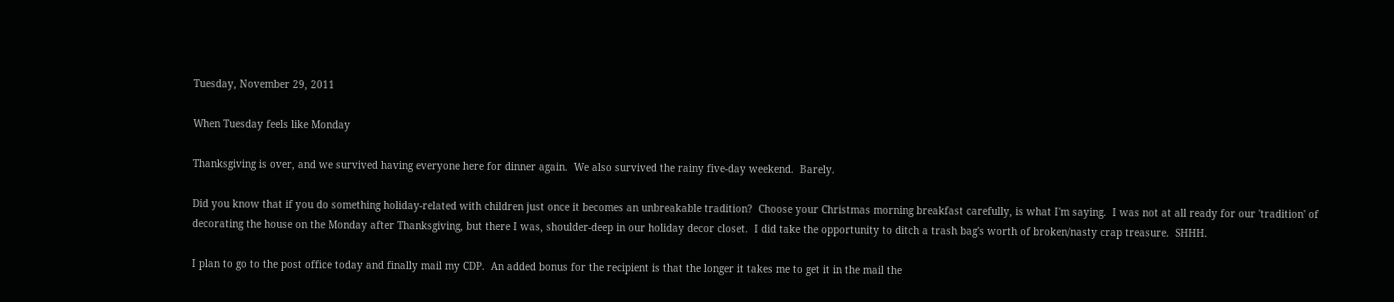Tuesday, November 29, 2011

When Tuesday feels like Monday

Thanksgiving is over, and we survived having everyone here for dinner again.  We also survived the rainy five-day weekend.  Barely.

Did you know that if you do something holiday-related with children just once it becomes an unbreakable tradition?  Choose your Christmas morning breakfast carefully, is what I'm saying.  I was not at all ready for our 'tradition' of decorating the house on the Monday after Thanksgiving, but there I was, shoulder-deep in our holiday decor closet.  I did take the opportunity to ditch a trash bag's worth of broken/nasty crap treasure.  SHHH.

I plan to go to the post office today and finally mail my CDP.  An added bonus for the recipient is that the longer it takes me to get it in the mail the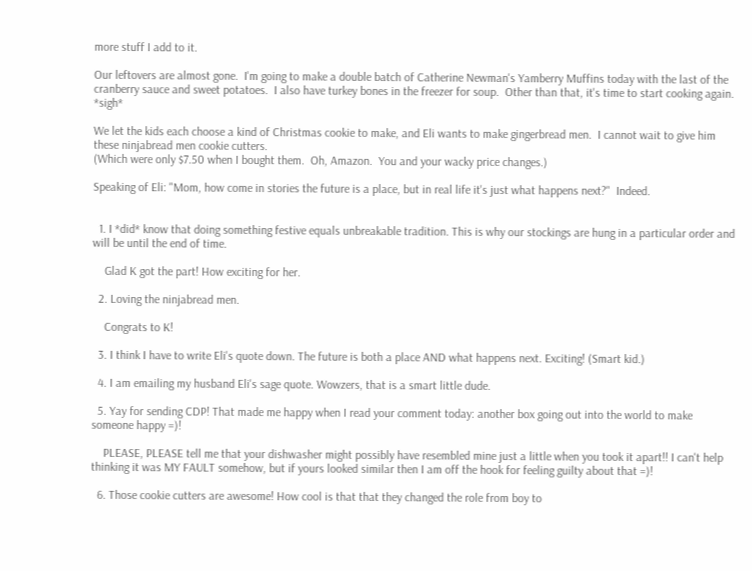more stuff I add to it.

Our leftovers are almost gone.  I'm going to make a double batch of Catherine Newman's Yamberry Muffins today with the last of the cranberry sauce and sweet potatoes.  I also have turkey bones in the freezer for soup.  Other than that, it's time to start cooking again.  *sigh*

We let the kids each choose a kind of Christmas cookie to make, and Eli wants to make gingerbread men.  I cannot wait to give him these ninjabread men cookie cutters.
(Which were only $7.50 when I bought them.  Oh, Amazon.  You and your wacky price changes.)

Speaking of Eli: "Mom, how come in stories the future is a place, but in real life it's just what happens next?"  Indeed.


  1. I *did* know that doing something festive equals unbreakable tradition. This is why our stockings are hung in a particular order and will be until the end of time.

    Glad K got the part! How exciting for her.

  2. Loving the ninjabread men.

    Congrats to K!

  3. I think I have to write Eli's quote down. The future is both a place AND what happens next. Exciting! (Smart kid.)

  4. I am emailing my husband Eli's sage quote. Wowzers, that is a smart little dude.

  5. Yay for sending CDP! That made me happy when I read your comment today: another box going out into the world to make someone happy =)!

    PLEASE, PLEASE tell me that your dishwasher might possibly have resembled mine just a little when you took it apart!! I can't help thinking it was MY FAULT somehow, but if yours looked similar then I am off the hook for feeling guilty about that =)!

  6. Those cookie cutters are awesome! How cool is that that they changed the role from boy to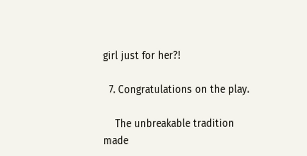girl just for her?!

  7. Congratulations on the play.

    The unbreakable tradition made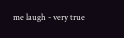me laugh - very true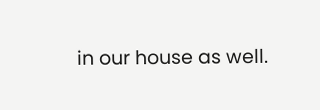in our house as well.